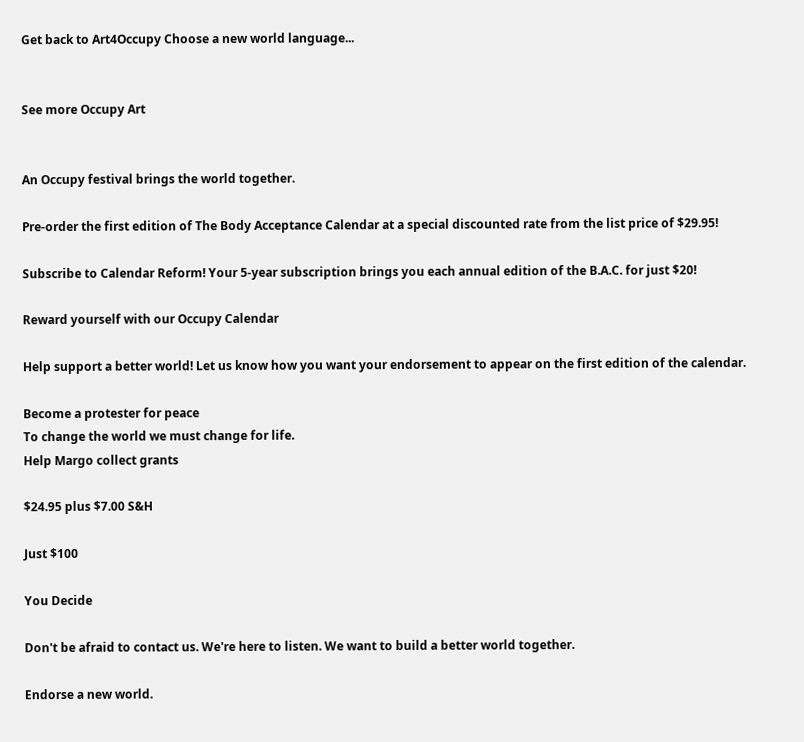Get back to Art4Occupy Choose a new world language...


See more Occupy Art


An Occupy festival brings the world together.

Pre-order the first edition of The Body Acceptance Calendar at a special discounted rate from the list price of $29.95!

Subscribe to Calendar Reform! Your 5-year subscription brings you each annual edition of the B.A.C. for just $20!

Reward yourself with our Occupy Calendar

Help support a better world! Let us know how you want your endorsement to appear on the first edition of the calendar.

Become a protester for peace
To change the world we must change for life.
Help Margo collect grants

$24.95 plus $7.00 S&H

Just $100

You Decide

Don't be afraid to contact us. We're here to listen. We want to build a better world together.

Endorse a new world.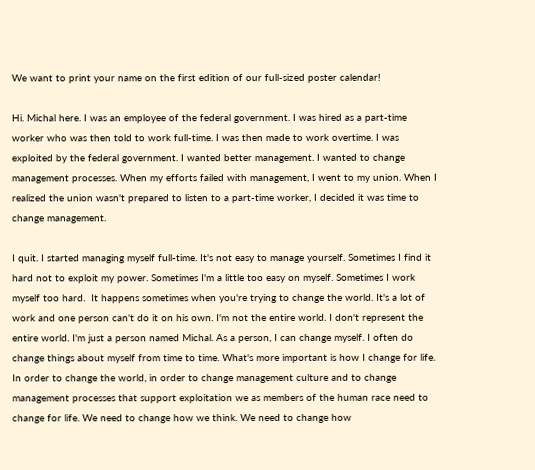We want to print your name on the first edition of our full-sized poster calendar!

Hi. Michal here. I was an employee of the federal government. I was hired as a part-time worker who was then told to work full-time. I was then made to work overtime. I was exploited by the federal government. I wanted better management. I wanted to change management processes. When my efforts failed with management, I went to my union. When I realized the union wasn't prepared to listen to a part-time worker, I decided it was time to change management.

I quit. I started managing myself full-time. It's not easy to manage yourself. Sometimes I find it hard not to exploit my power. Sometimes I'm a little too easy on myself. Sometimes I work myself too hard.  It happens sometimes when you're trying to change the world. It's a lot of work and one person can't do it on his own. I'm not the entire world. I don't represent the entire world. I'm just a person named Michal. As a person, I can change myself. I often do change things about myself from time to time. What's more important is how I change for life. In order to change the world, in order to change management culture and to change management processes that support exploitation we as members of the human race need to change for life. We need to change how we think. We need to change how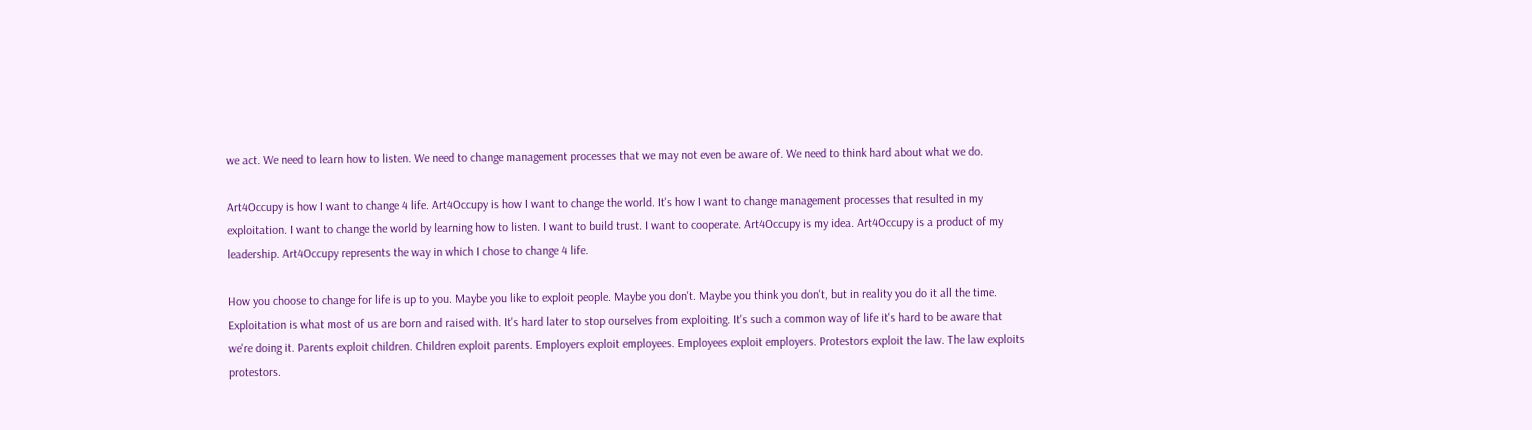we act. We need to learn how to listen. We need to change management processes that we may not even be aware of. We need to think hard about what we do.

Art4Occupy is how I want to change 4 life. Art4Occupy is how I want to change the world. It's how I want to change management processes that resulted in my exploitation. I want to change the world by learning how to listen. I want to build trust. I want to cooperate. Art4Occupy is my idea. Art4Occupy is a product of my leadership. Art4Occupy represents the way in which I chose to change 4 life.

How you choose to change for life is up to you. Maybe you like to exploit people. Maybe you don't. Maybe you think you don't, but in reality you do it all the time. Exploitation is what most of us are born and raised with. It's hard later to stop ourselves from exploiting. It's such a common way of life it's hard to be aware that we're doing it. Parents exploit children. Children exploit parents. Employers exploit employees. Employees exploit employers. Protestors exploit the law. The law exploits protestors.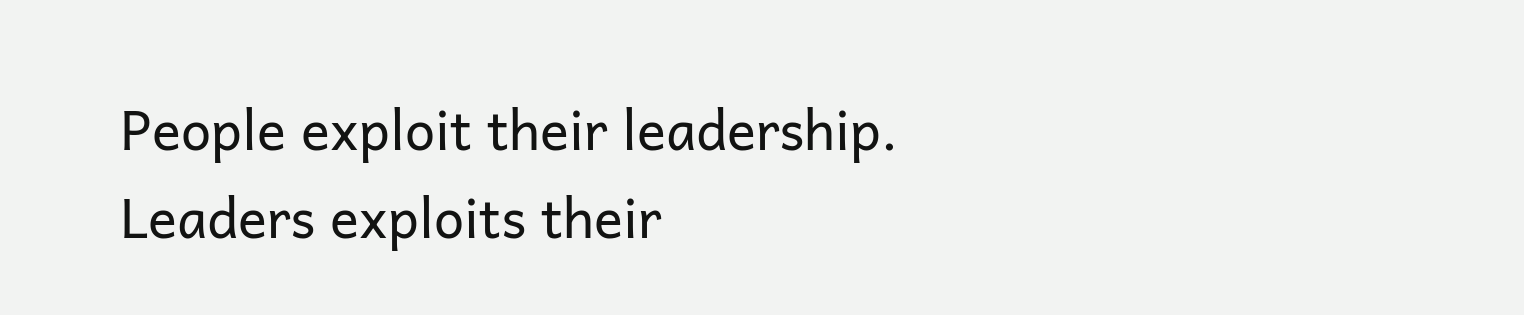People exploit their leadership. Leaders exploits their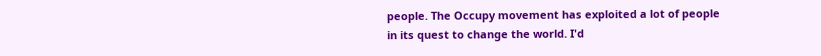people. The Occupy movement has exploited a lot of people in its quest to change the world. I'd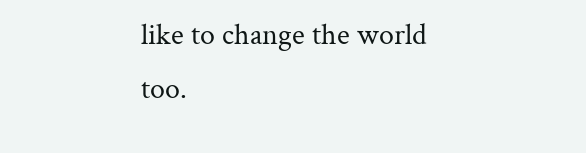like to change the world too.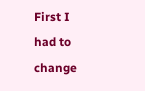First I had to change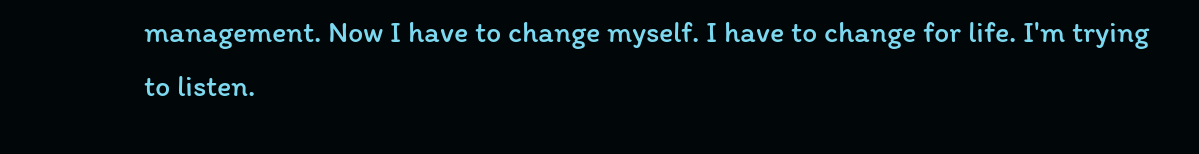management. Now I have to change myself. I have to change for life. I'm trying to listen.